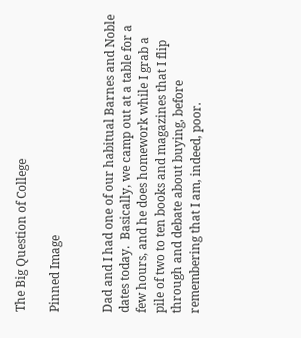The Big Question of College

Pinned Image


Dad and I had one of our habitual Barnes and Noble dates today.  Basically, we camp out at a table for a few hours, and he does homework while I grab a pile of two to ten books and magazines that I flip through and debate about buying, before remembering that I am, indeed, poor.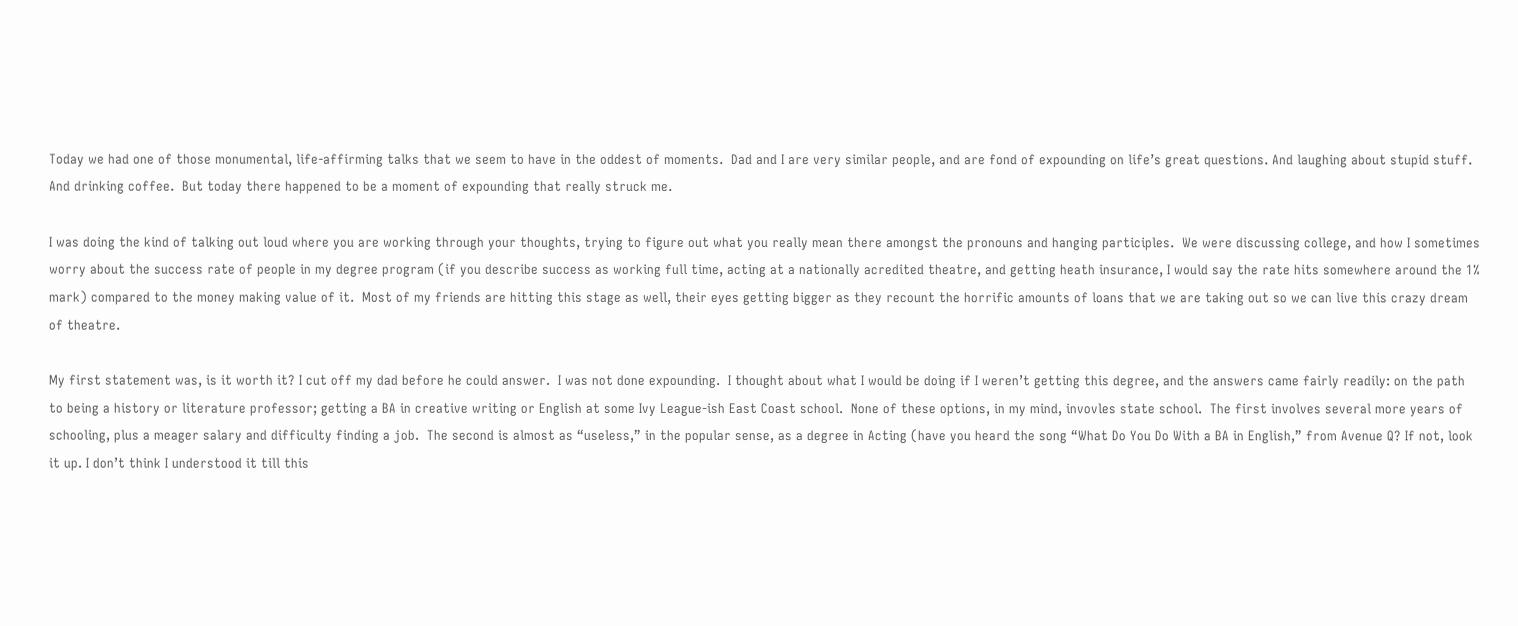Today we had one of those monumental, life-affirming talks that we seem to have in the oddest of moments.  Dad and I are very similar people, and are fond of expounding on life’s great questions. And laughing about stupid stuff.  And drinking coffee.  But today there happened to be a moment of expounding that really struck me.

I was doing the kind of talking out loud where you are working through your thoughts, trying to figure out what you really mean there amongst the pronouns and hanging participles.  We were discussing college, and how I sometimes worry about the success rate of people in my degree program (if you describe success as working full time, acting at a nationally acredited theatre, and getting heath insurance, I would say the rate hits somewhere around the 1% mark) compared to the money making value of it.  Most of my friends are hitting this stage as well, their eyes getting bigger as they recount the horrific amounts of loans that we are taking out so we can live this crazy dream of theatre.

My first statement was, is it worth it? I cut off my dad before he could answer.  I was not done expounding.  I thought about what I would be doing if I weren’t getting this degree, and the answers came fairly readily: on the path to being a history or literature professor; getting a BA in creative writing or English at some Ivy League-ish East Coast school.  None of these options, in my mind, invovles state school.  The first involves several more years of schooling, plus a meager salary and difficulty finding a job.  The second is almost as “useless,” in the popular sense, as a degree in Acting (have you heard the song “What Do You Do With a BA in English,” from Avenue Q? If not, look it up. I don’t think I understood it till this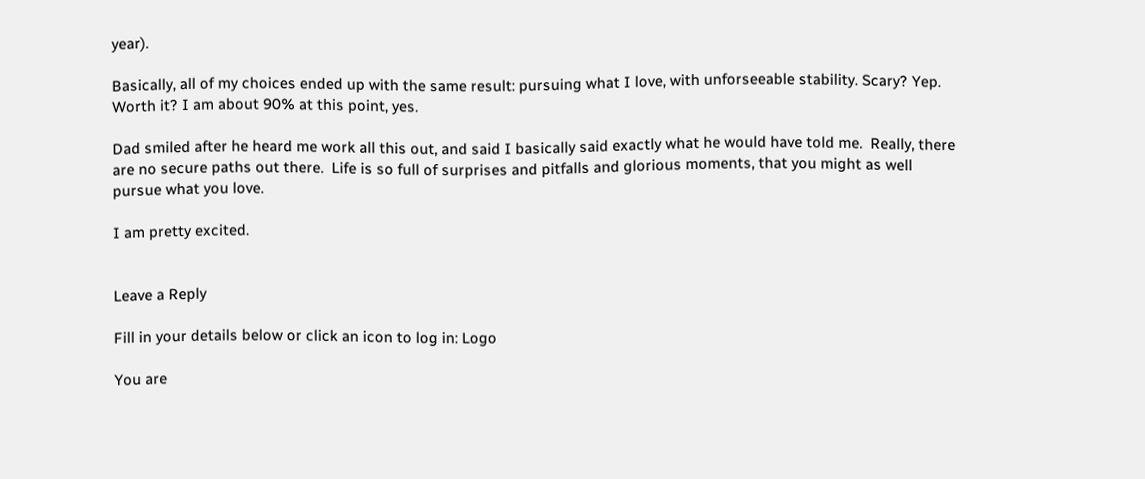year).

Basically, all of my choices ended up with the same result: pursuing what I love, with unforseeable stability. Scary? Yep. Worth it? I am about 90% at this point, yes.

Dad smiled after he heard me work all this out, and said I basically said exactly what he would have told me.  Really, there are no secure paths out there.  Life is so full of surprises and pitfalls and glorious moments, that you might as well pursue what you love.

I am pretty excited.


Leave a Reply

Fill in your details below or click an icon to log in: Logo

You are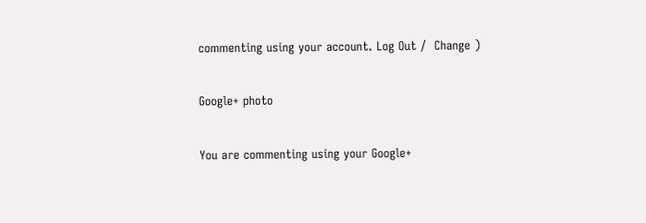commenting using your account. Log Out /  Change )

Google+ photo

You are commenting using your Google+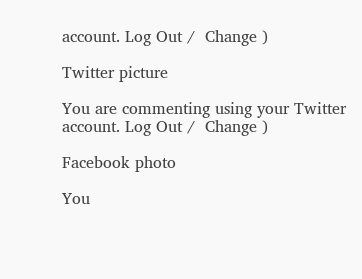account. Log Out /  Change )

Twitter picture

You are commenting using your Twitter account. Log Out /  Change )

Facebook photo

You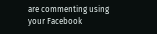are commenting using your Facebook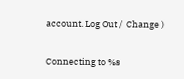account. Log Out /  Change )


Connecting to %s